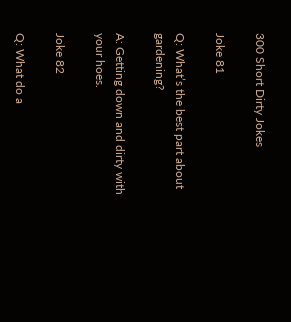300 Short Dirty Jokes

Joke 81

Q: What’s the best part about gardening?

A: Getting down and dirty with your hoes.

Joke 82

Q: What do a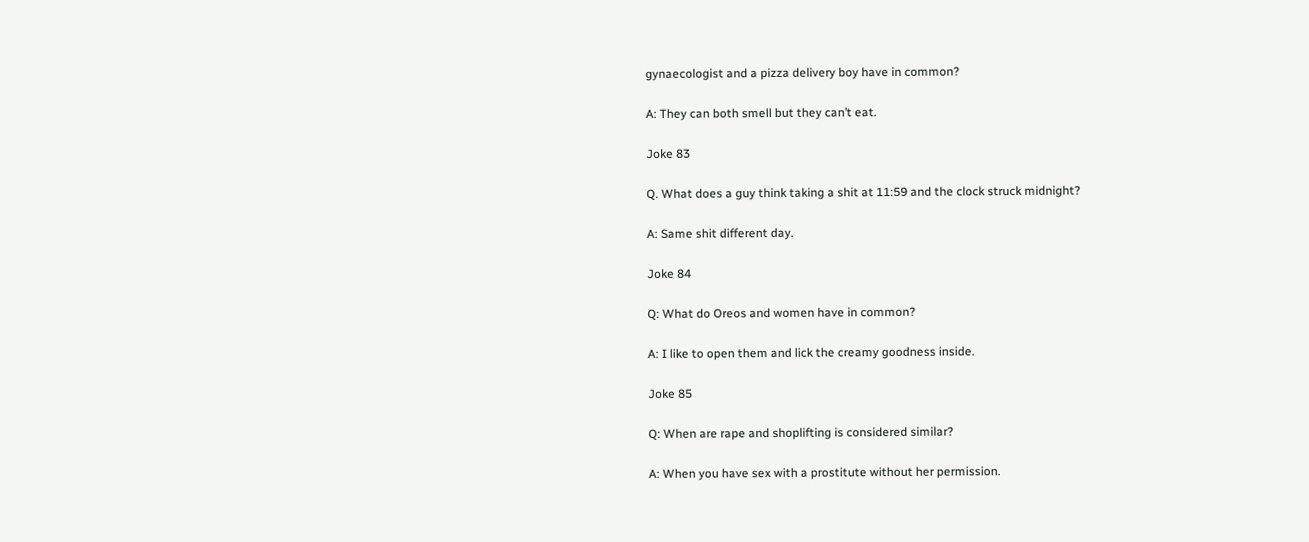gynaecologist and a pizza delivery boy have in common?

A: They can both smell but they can’t eat.

Joke 83

Q. What does a guy think taking a shit at 11:59 and the clock struck midnight?

A: Same shit different day.

Joke 84

Q: What do Oreos and women have in common?

A: I like to open them and lick the creamy goodness inside.

Joke 85

Q: When are rape and shoplifting is considered similar?

A: When you have sex with a prostitute without her permission.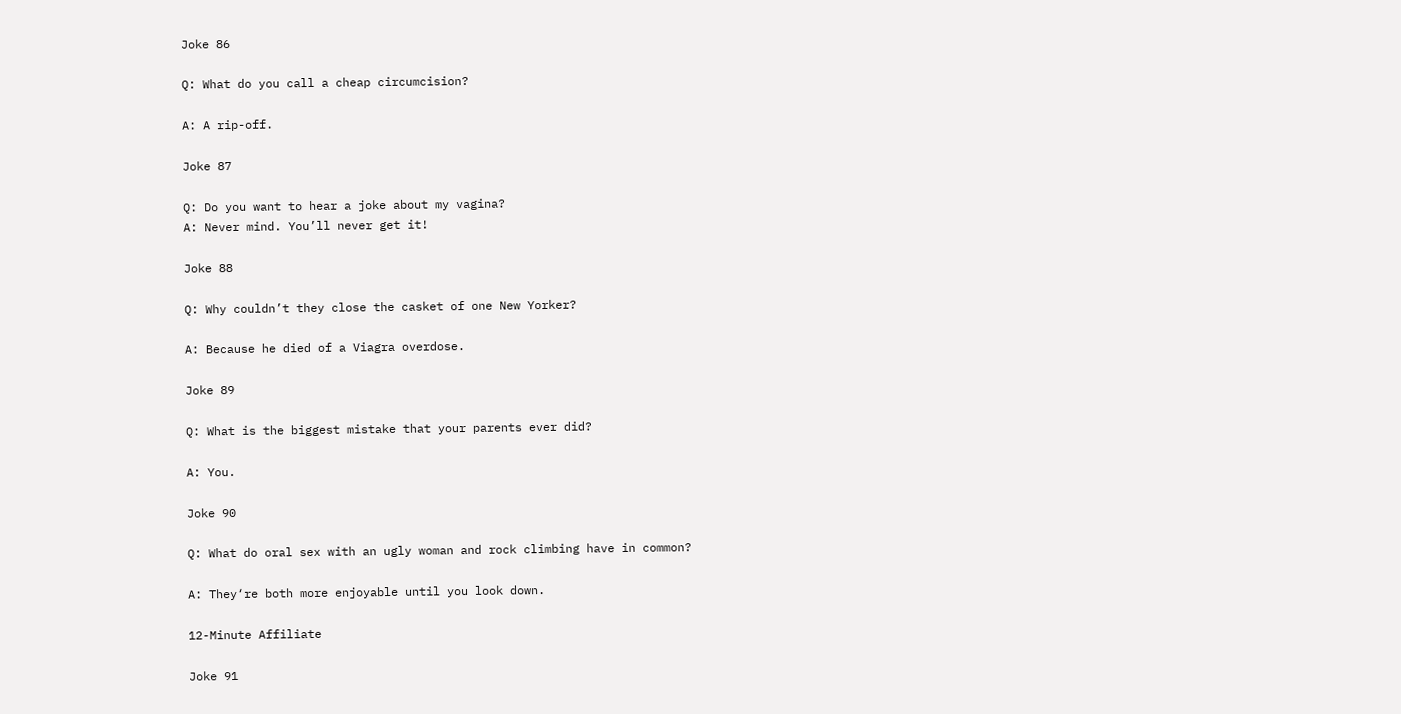Joke 86

Q: What do you call a cheap circumcision?

A: A rip-off.

Joke 87

Q: Do you want to hear a joke about my vagina?
A: Never mind. You’ll never get it!

Joke 88

Q: Why couldn’t they close the casket of one New Yorker?

A: Because he died of a Viagra overdose.

Joke 89

Q: What is the biggest mistake that your parents ever did?

A: You.

Joke 90

Q: What do oral sex with an ugly woman and rock climbing have in common?

A: They‘re both more enjoyable until you look down.

12-Minute Affiliate

Joke 91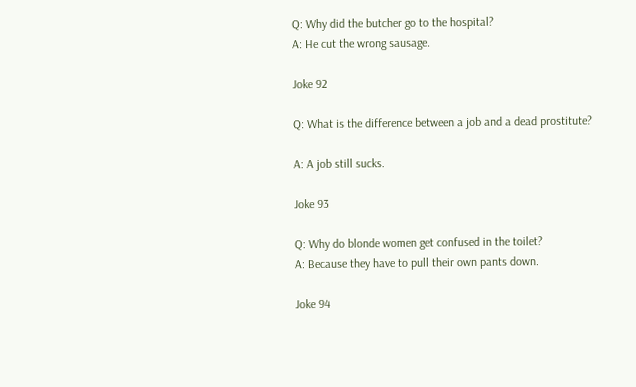Q: Why did the butcher go to the hospital?
A: He cut the wrong sausage.

Joke 92

Q: What is the difference between a job and a dead prostitute?

A: A job still sucks.

Joke 93

Q: Why do blonde women get confused in the toilet?
A: Because they have to pull their own pants down.

Joke 94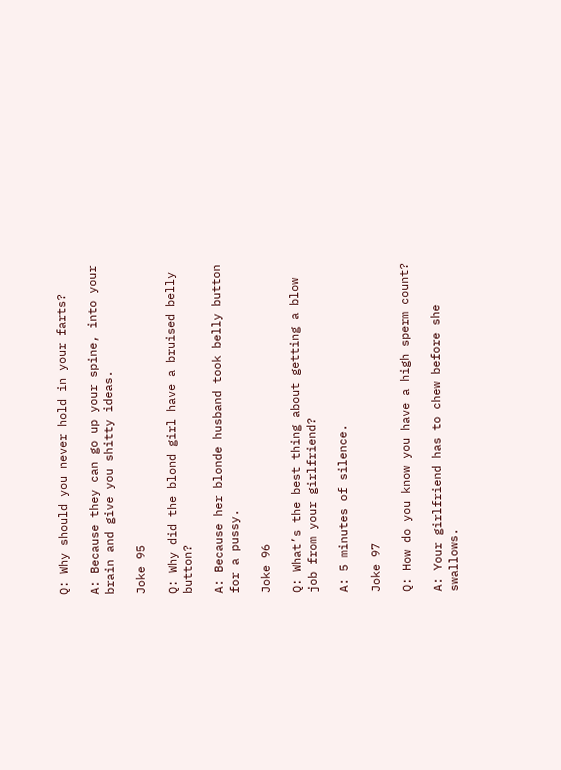Q: Why should you never hold in your farts?

A: Because they can go up your spine, into your brain and give you shitty ideas.

Joke 95

Q: Why did the blond girl have a bruised belly button?

A: Because her blonde husband took belly button for a pussy.

Joke 96

Q: What’s the best thing about getting a blow job from your girlfriend?

A: 5 minutes of silence.

Joke 97

Q: How do you know you have a high sperm count?

A: Your girlfriend has to chew before she swallows.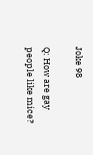Joke 98

Q: How are gay people like mice?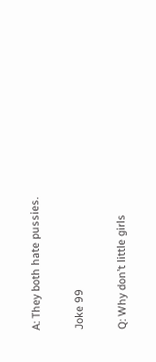A: They both hate pussies.

Joke 99

Q: Why don’t little girls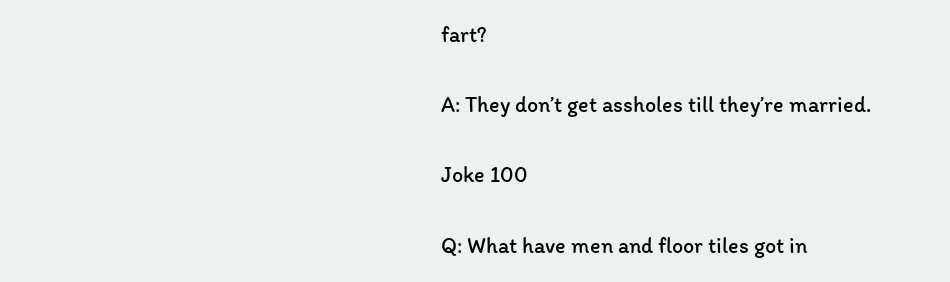fart?

A: They don’t get assholes till they’re married.

Joke 100

Q: What have men and floor tiles got in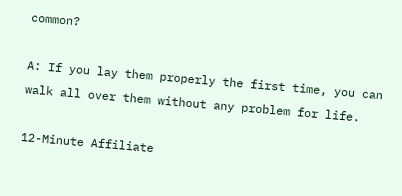common?

A: If you lay them properly the first time, you can walk all over them without any problem for life.

12-Minute Affiliate